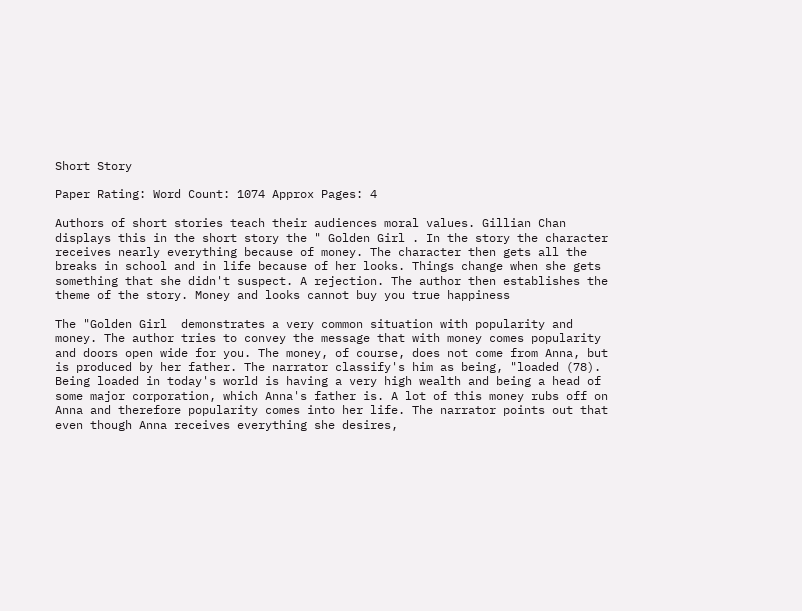Short Story

Paper Rating: Word Count: 1074 Approx Pages: 4

Authors of short stories teach their audiences moral values. Gillian Chan displays this in the short story the " Golden Girl . In the story the character receives nearly everything because of money. The character then gets all the breaks in school and in life because of her looks. Things change when she gets something that she didn't suspect. A rejection. The author then establishes the theme of the story. Money and looks cannot buy you true happiness

The "Golden Girl  demonstrates a very common situation with popularity and money. The author tries to convey the message that with money comes popularity and doors open wide for you. The money, of course, does not come from Anna, but is produced by her father. The narrator classify's him as being, "loaded (78). Being loaded in today's world is having a very high wealth and being a head of some major corporation, which Anna's father is. A lot of this money rubs off on Anna and therefore popularity comes into her life. The narrator points out that even though Anna receives everything she desires,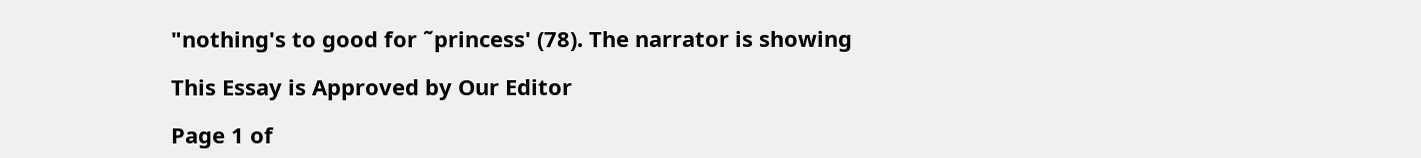"nothing's to good for ˜princess' (78). The narrator is showing

This Essay is Approved by Our Editor

Page 1 of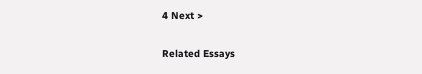4 Next >

Related Essays